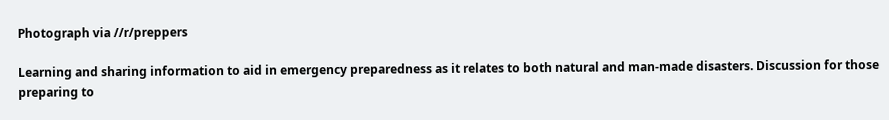Photograph via //r/preppers

Learning and sharing information to aid in emergency preparedness as it relates to both natural and man-made disasters. Discussion for those preparing to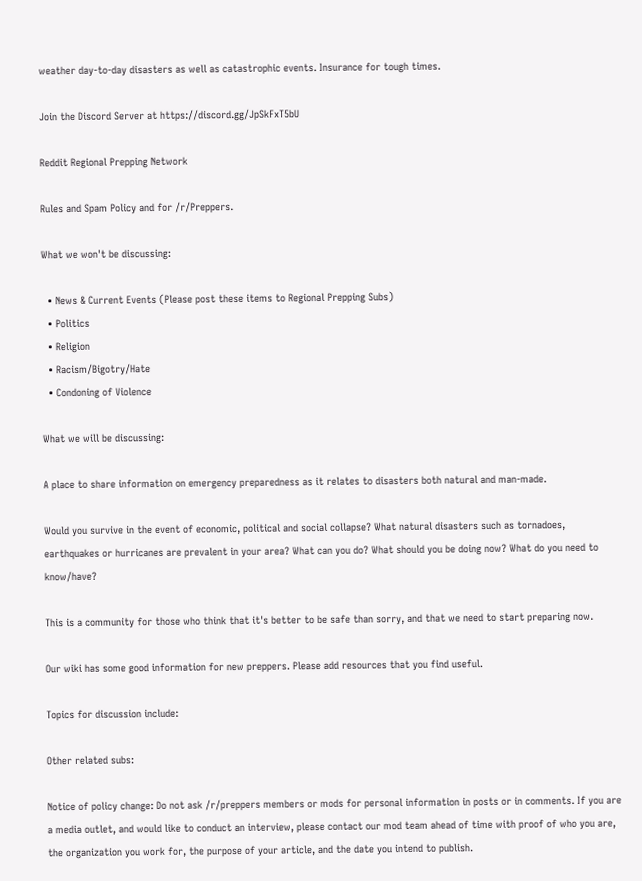weather day-to-day disasters as well as catastrophic events. Insurance for tough times.

Join the Discord Server at https://discord.gg/JpSkFxT5bU

Reddit Regional Prepping Network

Rules and Spam Policy and for /r/Preppers.

What we won't be discussing:

  • News & Current Events (Please post these items to Regional Prepping Subs)
  • Politics
  • Religion
  • Racism/Bigotry/Hate
  • Condoning of Violence

What we will be discussing:

A place to share information on emergency preparedness as it relates to disasters both natural and man-made.

Would you survive in the event of economic, political and social collapse? What natural disasters such as tornadoes, earthquakes or hurricanes are prevalent in your area? What can you do? What should you be doing now? What do you need to know/have?

This is a community for those who think that it's better to be safe than sorry, and that we need to start preparing now.

Our wiki has some good information for new preppers. Please add resources that you find useful.

Topics for discussion include:

Other related subs:

Notice of policy change: Do not ask /r/preppers members or mods for personal information in posts or in comments. If you are a media outlet, and would like to conduct an interview, please contact our mod team ahead of time with proof of who you are, the organization you work for, the purpose of your article, and the date you intend to publish.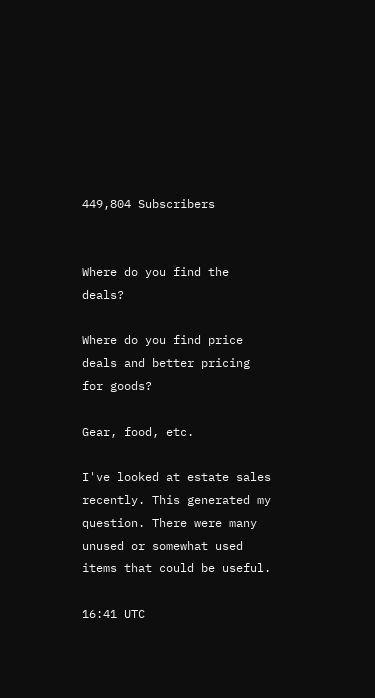449,804 Subscribers


Where do you find the deals?

Where do you find price deals and better pricing for goods?

Gear, food, etc.

I've looked at estate sales recently. This generated my question. There were many unused or somewhat used items that could be useful.

16:41 UTC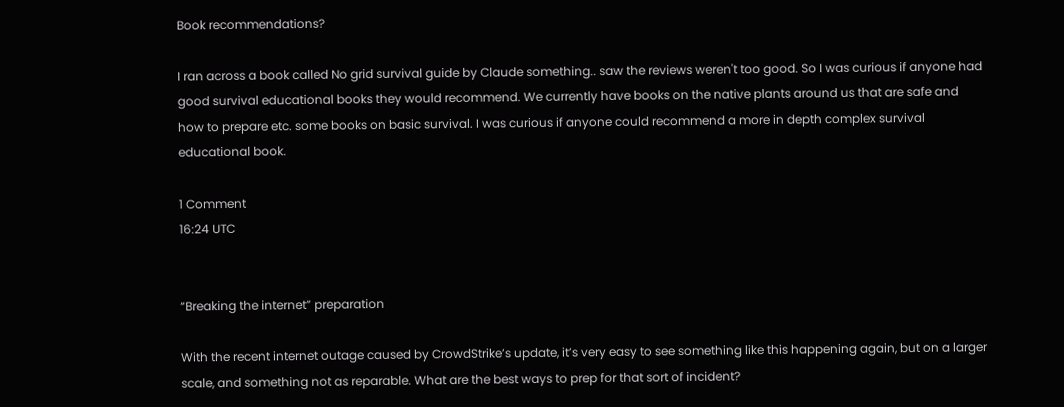Book recommendations?

I ran across a book called No grid survival guide by Claude something.. saw the reviews weren't too good. So I was curious if anyone had good survival educational books they would recommend. We currently have books on the native plants around us that are safe and how to prepare etc. some books on basic survival. I was curious if anyone could recommend a more in depth complex survival educational book.

1 Comment
16:24 UTC


“Breaking the internet” preparation

With the recent internet outage caused by CrowdStrike’s update, it’s very easy to see something like this happening again, but on a larger scale, and something not as reparable. What are the best ways to prep for that sort of incident?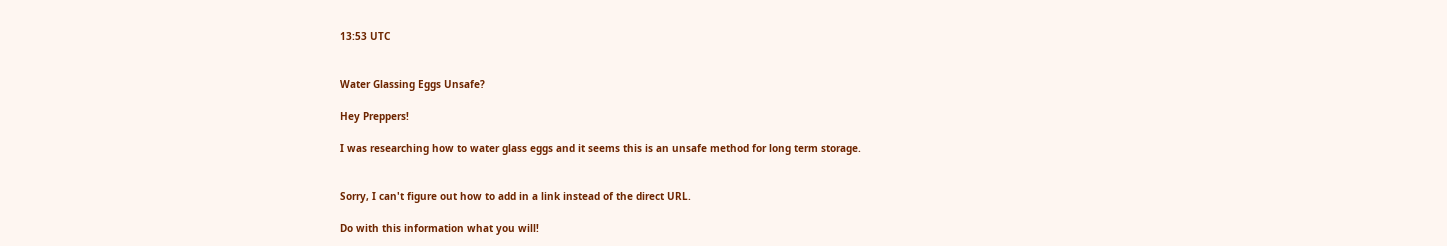13:53 UTC


Water Glassing Eggs Unsafe?

Hey Preppers!

I was researching how to water glass eggs and it seems this is an unsafe method for long term storage.


Sorry, I can't figure out how to add in a link instead of the direct URL.

Do with this information what you will!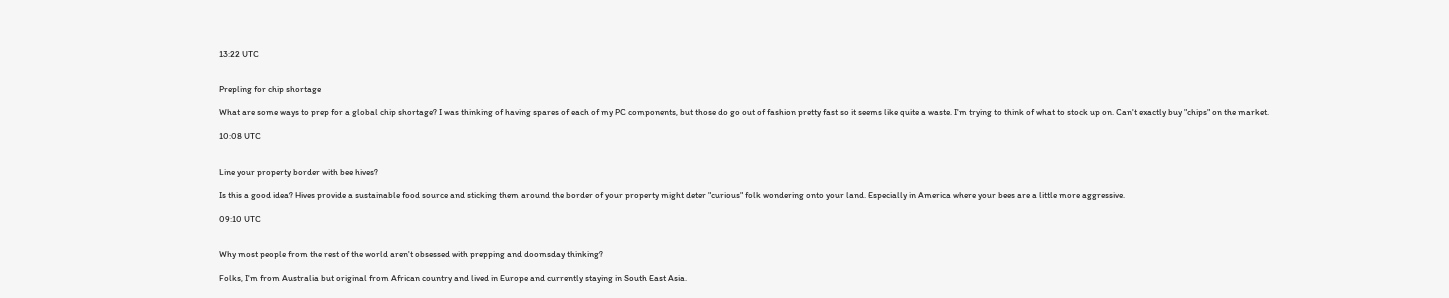13:22 UTC


Prepling for chip shortage

What are some ways to prep for a global chip shortage? I was thinking of having spares of each of my PC components, but those do go out of fashion pretty fast so it seems like quite a waste. I'm trying to think of what to stock up on. Can't exactly buy "chips" on the market.

10:08 UTC


Line your property border with bee hives?

Is this a good idea? Hives provide a sustainable food source and sticking them around the border of your property might deter "curious" folk wondering onto your land. Especially in America where your bees are a little more aggressive.

09:10 UTC


Why most people from the rest of the world aren't obsessed with prepping and doomsday thinking?

Folks, I'm from Australia but original from African country and lived in Europe and currently staying in South East Asia.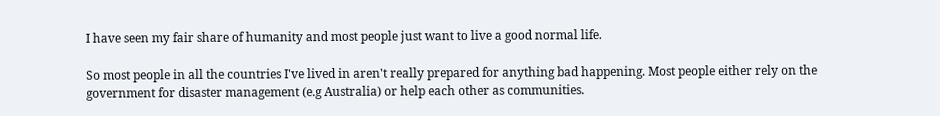I have seen my fair share of humanity and most people just want to live a good normal life.

So most people in all the countries I've lived in aren't really prepared for anything bad happening. Most people either rely on the government for disaster management (e.g Australia) or help each other as communities.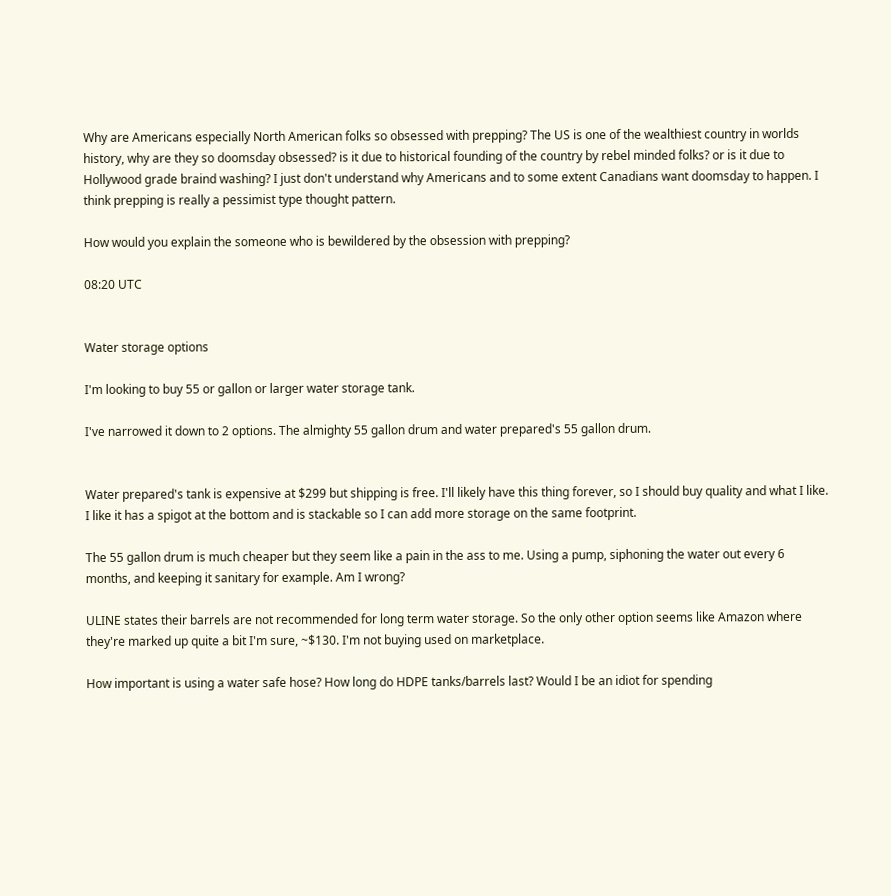Why are Americans especially North American folks so obsessed with prepping? The US is one of the wealthiest country in worlds history, why are they so doomsday obsessed? is it due to historical founding of the country by rebel minded folks? or is it due to Hollywood grade braind washing? I just don't understand why Americans and to some extent Canadians want doomsday to happen. I think prepping is really a pessimist type thought pattern.

How would you explain the someone who is bewildered by the obsession with prepping?

08:20 UTC


Water storage options

I'm looking to buy 55 or gallon or larger water storage tank.

I've narrowed it down to 2 options. The almighty 55 gallon drum and water prepared's 55 gallon drum.


Water prepared's tank is expensive at $299 but shipping is free. I'll likely have this thing forever, so I should buy quality and what I like. I like it has a spigot at the bottom and is stackable so I can add more storage on the same footprint.

The 55 gallon drum is much cheaper but they seem like a pain in the ass to me. Using a pump, siphoning the water out every 6 months, and keeping it sanitary for example. Am I wrong?

ULINE states their barrels are not recommended for long term water storage. So the only other option seems like Amazon where they're marked up quite a bit I'm sure, ~$130. I'm not buying used on marketplace.

How important is using a water safe hose? How long do HDPE tanks/barrels last? Would I be an idiot for spending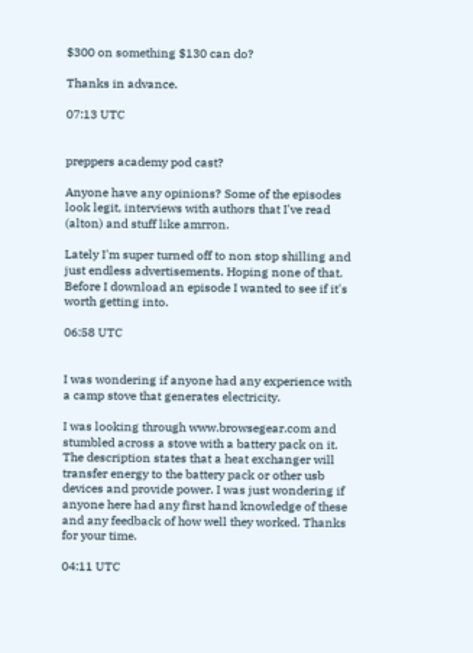$300 on something $130 can do?

Thanks in advance.

07:13 UTC


preppers academy pod cast?

Anyone have any opinions? Some of the episodes look legit, interviews with authors that I've read (alton) and stuff like amrron.

Lately I'm super turned off to non stop shilling and just endless advertisements. Hoping none of that. Before I download an episode I wanted to see if it's worth getting into.

06:58 UTC


I was wondering if anyone had any experience with a camp stove that generates electricity.

I was looking through www.browsegear.com and stumbled across a stove with a battery pack on it. The description states that a heat exchanger will transfer energy to the battery pack or other usb devices and provide power. I was just wondering if anyone here had any first hand knowledge of these and any feedback of how well they worked. Thanks for your time.

04:11 UTC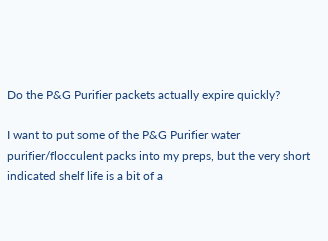Do the P&G Purifier packets actually expire quickly?

I want to put some of the P&G Purifier water purifier/flocculent packs into my preps, but the very short indicated shelf life is a bit of a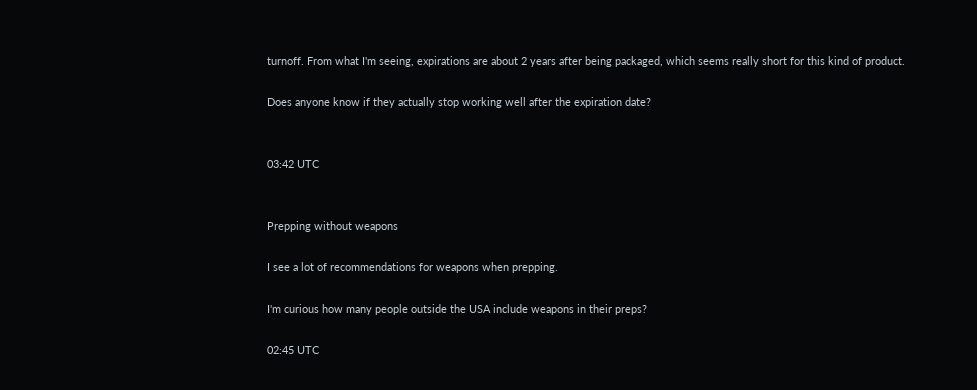turnoff. From what I'm seeing, expirations are about 2 years after being packaged, which seems really short for this kind of product.

Does anyone know if they actually stop working well after the expiration date?


03:42 UTC


Prepping without weapons

I see a lot of recommendations for weapons when prepping.

I'm curious how many people outside the USA include weapons in their preps?

02:45 UTC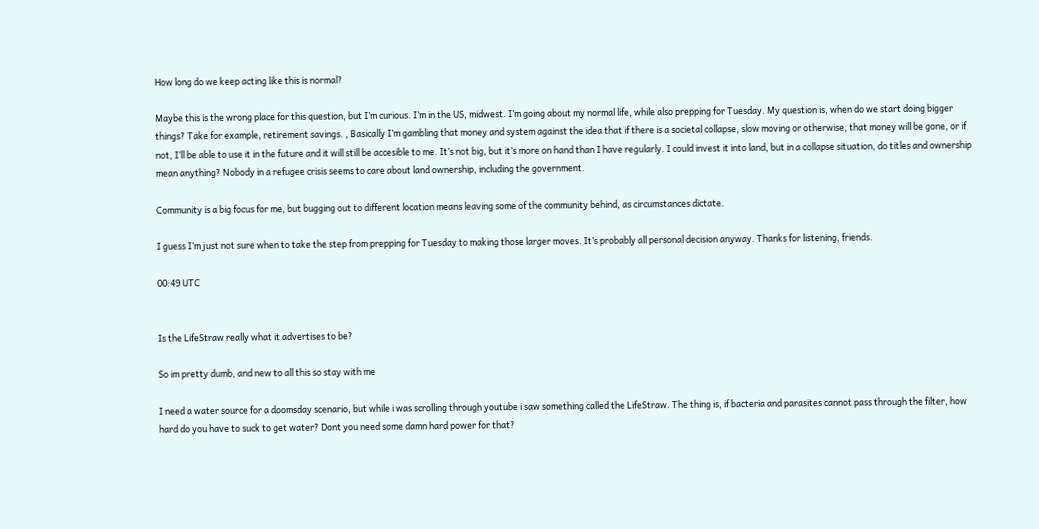How long do we keep acting like this is normal?

Maybe this is the wrong place for this question, but I’m curious. I’m in the US, midwest. I’m going about my normal life, while also prepping for Tuesday. My question is, when do we start doing bigger things? Take for example, retirement savings. , Basically I’m gambling that money and system against the idea that if there is a societal collapse, slow moving or otherwise, that money will be gone, or if not, I’ll be able to use it in the future and it will still be accesible to me. It’s not big, but it’s more on hand than I have regularly. I could invest it into land, but in a collapse situation, do titles and ownership mean anything? Nobody in a refugee crisis seems to care about land ownership, including the government.

Community is a big focus for me, but bugging out to different location means leaving some of the community behind, as circumstances dictate.

I guess I’m just not sure when to take the step from prepping for Tuesday to making those larger moves. It’s probably all personal decision anyway. Thanks for listening, friends.

00:49 UTC


Is the LifeStraw really what it advertises to be?

So im pretty dumb, and new to all this so stay with me

I need a water source for a doomsday scenario, but while i was scrolling through youtube i saw something called the LifeStraw. The thing is, if bacteria and parasites cannot pass through the filter, how hard do you have to suck to get water? Dont you need some damn hard power for that?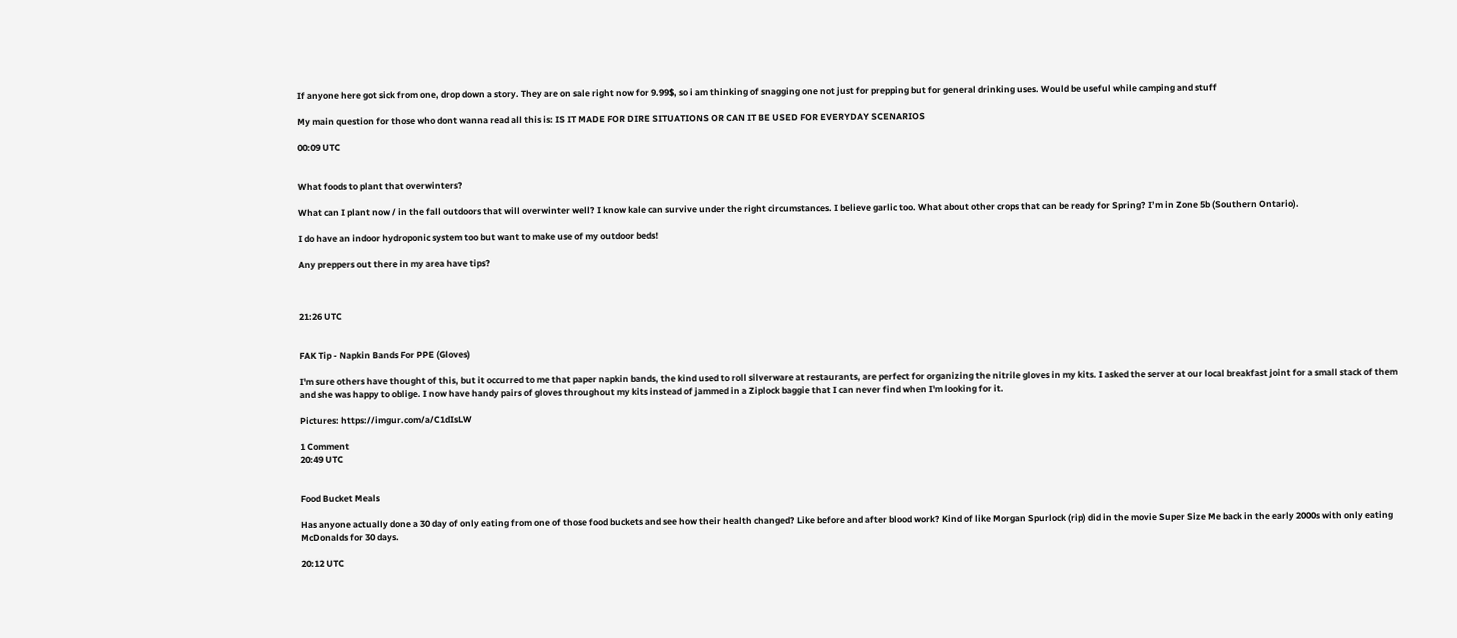If anyone here got sick from one, drop down a story. They are on sale right now for 9.99$, so i am thinking of snagging one not just for prepping but for general drinking uses. Would be useful while camping and stuff

My main question for those who dont wanna read all this is: IS IT MADE FOR DIRE SITUATIONS OR CAN IT BE USED FOR EVERYDAY SCENARIOS

00:09 UTC


What foods to plant that overwinters?

What can I plant now / in the fall outdoors that will overwinter well? I know kale can survive under the right circumstances. I believe garlic too. What about other crops that can be ready for Spring? I’m in Zone 5b (Southern Ontario).

I do have an indoor hydroponic system too but want to make use of my outdoor beds!

Any preppers out there in my area have tips?



21:26 UTC


FAK Tip - Napkin Bands For PPE (Gloves)

I'm sure others have thought of this, but it occurred to me that paper napkin bands, the kind used to roll silverware at restaurants, are perfect for organizing the nitrile gloves in my kits. I asked the server at our local breakfast joint for a small stack of them and she was happy to oblige. I now have handy pairs of gloves throughout my kits instead of jammed in a Ziplock baggie that I can never find when I'm looking for it.

Pictures: https://imgur.com/a/C1dIsLW

1 Comment
20:49 UTC


Food Bucket Meals

Has anyone actually done a 30 day of only eating from one of those food buckets and see how their health changed? Like before and after blood work? Kind of like Morgan Spurlock (rip) did in the movie Super Size Me back in the early 2000s with only eating McDonalds for 30 days.

20:12 UTC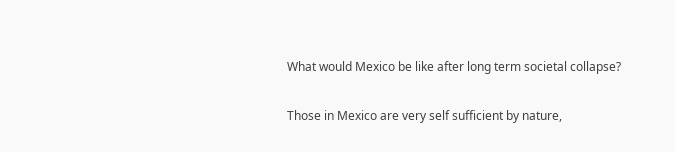What would Mexico be like after long term societal collapse?

Those in Mexico are very self sufficient by nature,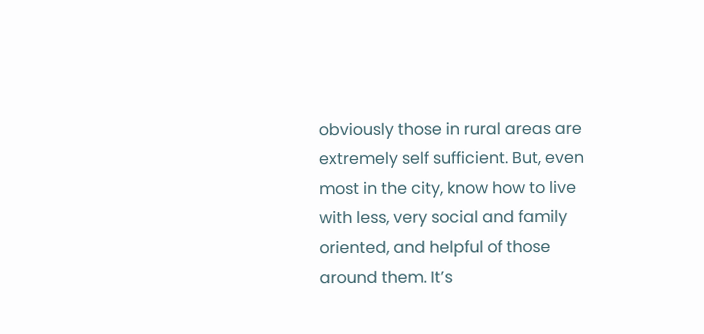obviously those in rural areas are extremely self sufficient. But, even most in the city, know how to live with less, very social and family oriented, and helpful of those around them. It’s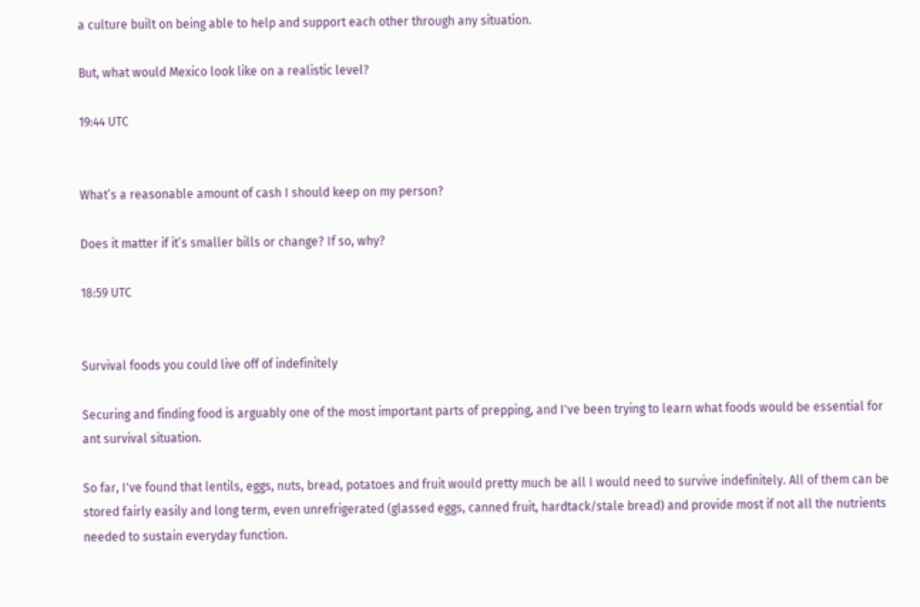a culture built on being able to help and support each other through any situation.

But, what would Mexico look like on a realistic level?

19:44 UTC


What’s a reasonable amount of cash I should keep on my person?

Does it matter if it’s smaller bills or change? If so, why?

18:59 UTC


Survival foods you could live off of indefinitely

Securing and finding food is arguably one of the most important parts of prepping, and I've been trying to learn what foods would be essential for ant survival situation.

So far, I've found that lentils, eggs, nuts, bread, potatoes and fruit would pretty much be all I would need to survive indefinitely. All of them can be stored fairly easily and long term, even unrefrigerated (glassed eggs, canned fruit, hardtack/stale bread) and provide most if not all the nutrients needed to sustain everyday function.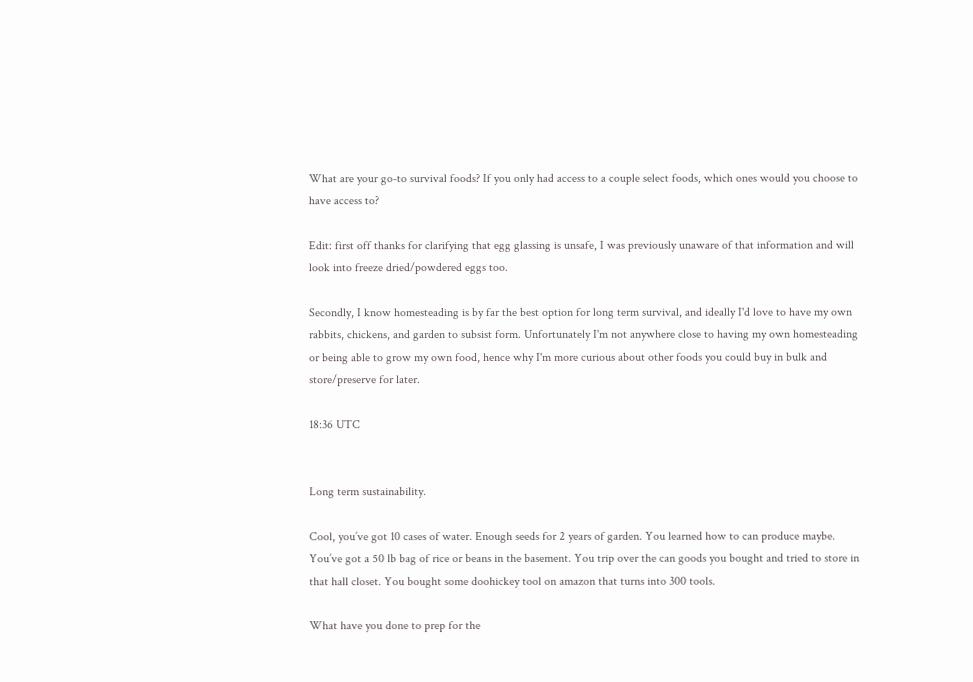What are your go-to survival foods? If you only had access to a couple select foods, which ones would you choose to have access to?

Edit: first off thanks for clarifying that egg glassing is unsafe, I was previously unaware of that information and will look into freeze dried/powdered eggs too.

Secondly, I know homesteading is by far the best option for long term survival, and ideally I'd love to have my own rabbits, chickens, and garden to subsist form. Unfortunately I'm not anywhere close to having my own homesteading or being able to grow my own food, hence why I'm more curious about other foods you could buy in bulk and store/preserve for later.

18:36 UTC


Long term sustainability.

Cool, you’ve got 10 cases of water. Enough seeds for 2 years of garden. You learned how to can produce maybe. You’ve got a 50 lb bag of rice or beans in the basement. You trip over the can goods you bought and tried to store in that hall closet. You bought some doohickey tool on amazon that turns into 300 tools.

What have you done to prep for the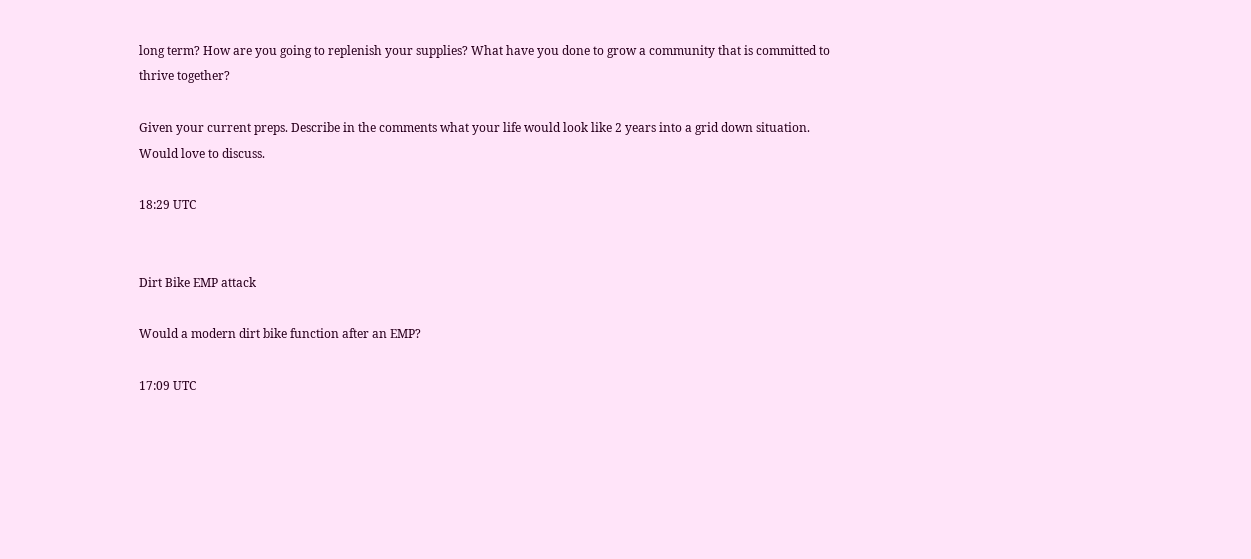long term? How are you going to replenish your supplies? What have you done to grow a community that is committed to thrive together?

Given your current preps. Describe in the comments what your life would look like 2 years into a grid down situation. Would love to discuss.

18:29 UTC


Dirt Bike EMP attack

Would a modern dirt bike function after an EMP?

17:09 UTC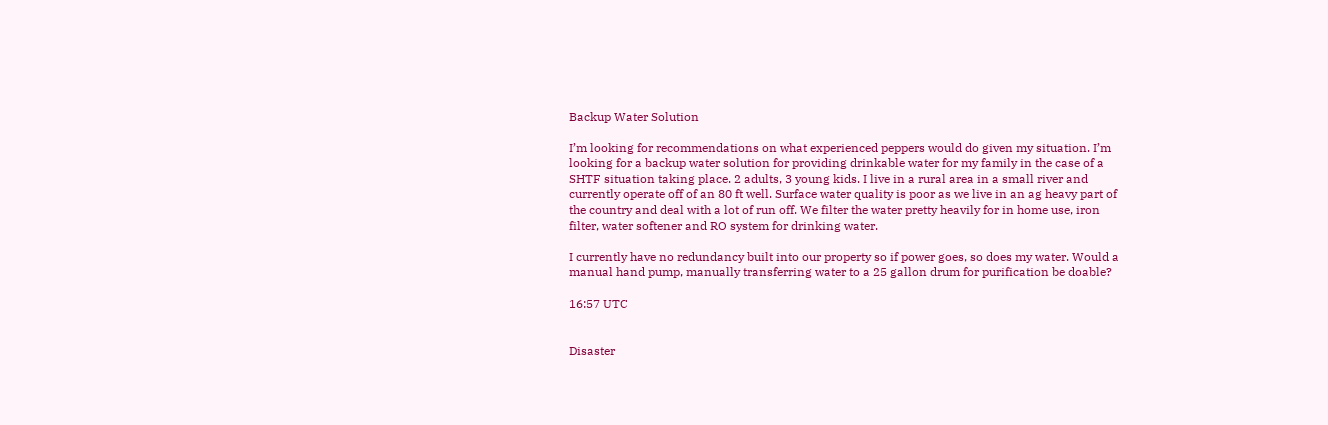Backup Water Solution

I’m looking for recommendations on what experienced peppers would do given my situation. I’m looking for a backup water solution for providing drinkable water for my family in the case of a SHTF situation taking place. 2 adults, 3 young kids. I live in a rural area in a small river and currently operate off of an 80 ft well. Surface water quality is poor as we live in an ag heavy part of the country and deal with a lot of run off. We filter the water pretty heavily for in home use, iron filter, water softener and RO system for drinking water.

I currently have no redundancy built into our property so if power goes, so does my water. Would a manual hand pump, manually transferring water to a 25 gallon drum for purification be doable?

16:57 UTC


Disaster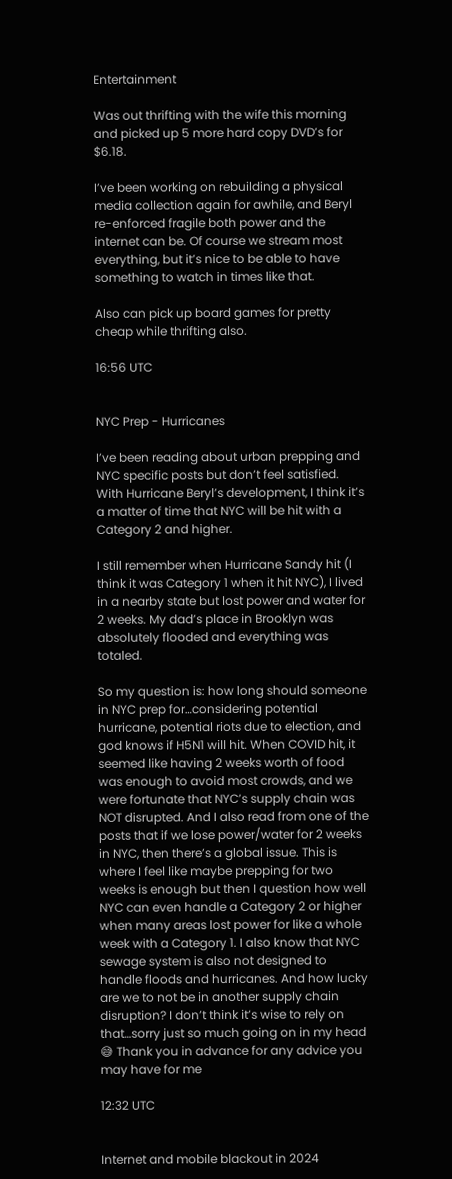Entertainment

Was out thrifting with the wife this morning and picked up 5 more hard copy DVD’s for $6.18.

I’ve been working on rebuilding a physical media collection again for awhile, and Beryl re-enforced fragile both power and the internet can be. Of course we stream most everything, but it’s nice to be able to have something to watch in times like that.

Also can pick up board games for pretty cheap while thrifting also.

16:56 UTC


NYC Prep - Hurricanes

I’ve been reading about urban prepping and NYC specific posts but don’t feel satisfied. With Hurricane Beryl’s development, I think it’s a matter of time that NYC will be hit with a Category 2 and higher.

I still remember when Hurricane Sandy hit (I think it was Category 1 when it hit NYC), I lived in a nearby state but lost power and water for 2 weeks. My dad’s place in Brooklyn was absolutely flooded and everything was totaled.

So my question is: how long should someone in NYC prep for…considering potential hurricane, potential riots due to election, and god knows if H5N1 will hit. When COVID hit, it seemed like having 2 weeks worth of food was enough to avoid most crowds, and we were fortunate that NYC’s supply chain was NOT disrupted. And I also read from one of the posts that if we lose power/water for 2 weeks in NYC, then there’s a global issue. This is where I feel like maybe prepping for two weeks is enough but then I question how well NYC can even handle a Category 2 or higher when many areas lost power for like a whole week with a Category 1. I also know that NYC sewage system is also not designed to handle floods and hurricanes. And how lucky are we to not be in another supply chain disruption? I don’t think it’s wise to rely on that…sorry just so much going on in my head 😅 Thank you in advance for any advice you may have for me

12:32 UTC


Internet and mobile blackout in 2024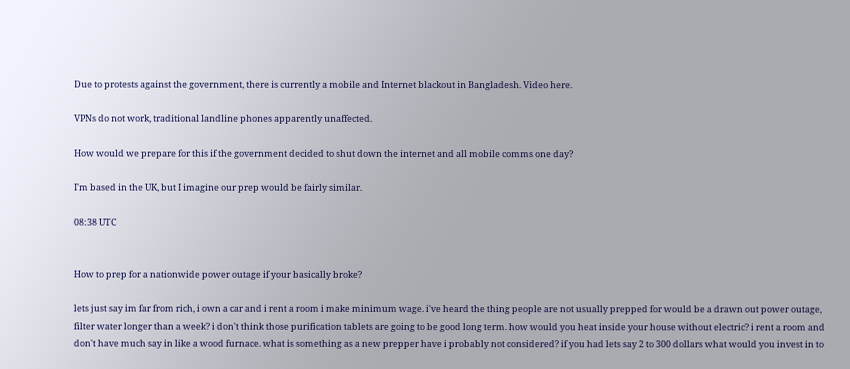Due to protests against the government, there is currently a mobile and Internet blackout in Bangladesh. Video here.

VPNs do not work, traditional landline phones apparently unaffected.

How would we prepare for this if the government decided to shut down the internet and all mobile comms one day?

I'm based in the UK, but I imagine our prep would be fairly similar.

08:38 UTC


How to prep for a nationwide power outage if your basically broke?

lets just say im far from rich, i own a car and i rent a room i make minimum wage. i've heard the thing people are not usually prepped for would be a drawn out power outage, filter water longer than a week? i don't think those purification tablets are going to be good long term. how would you heat inside your house without electric? i rent a room and don't have much say in like a wood furnace. what is something as a new prepper have i probably not considered? if you had lets say 2 to 300 dollars what would you invest in to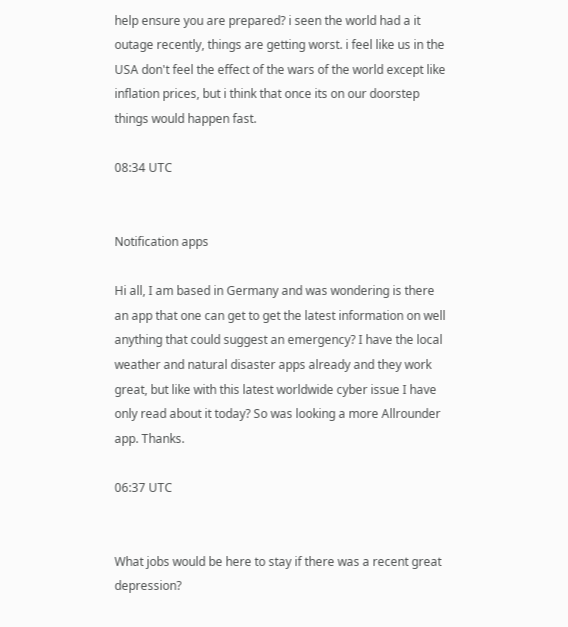help ensure you are prepared? i seen the world had a it outage recently, things are getting worst. i feel like us in the USA don't feel the effect of the wars of the world except like inflation prices, but i think that once its on our doorstep things would happen fast.

08:34 UTC


Notification apps

Hi all, I am based in Germany and was wondering is there an app that one can get to get the latest information on well anything that could suggest an emergency? I have the local weather and natural disaster apps already and they work great, but like with this latest worldwide cyber issue I have only read about it today? So was looking a more Allrounder app. Thanks.

06:37 UTC


What jobs would be here to stay if there was a recent great depression?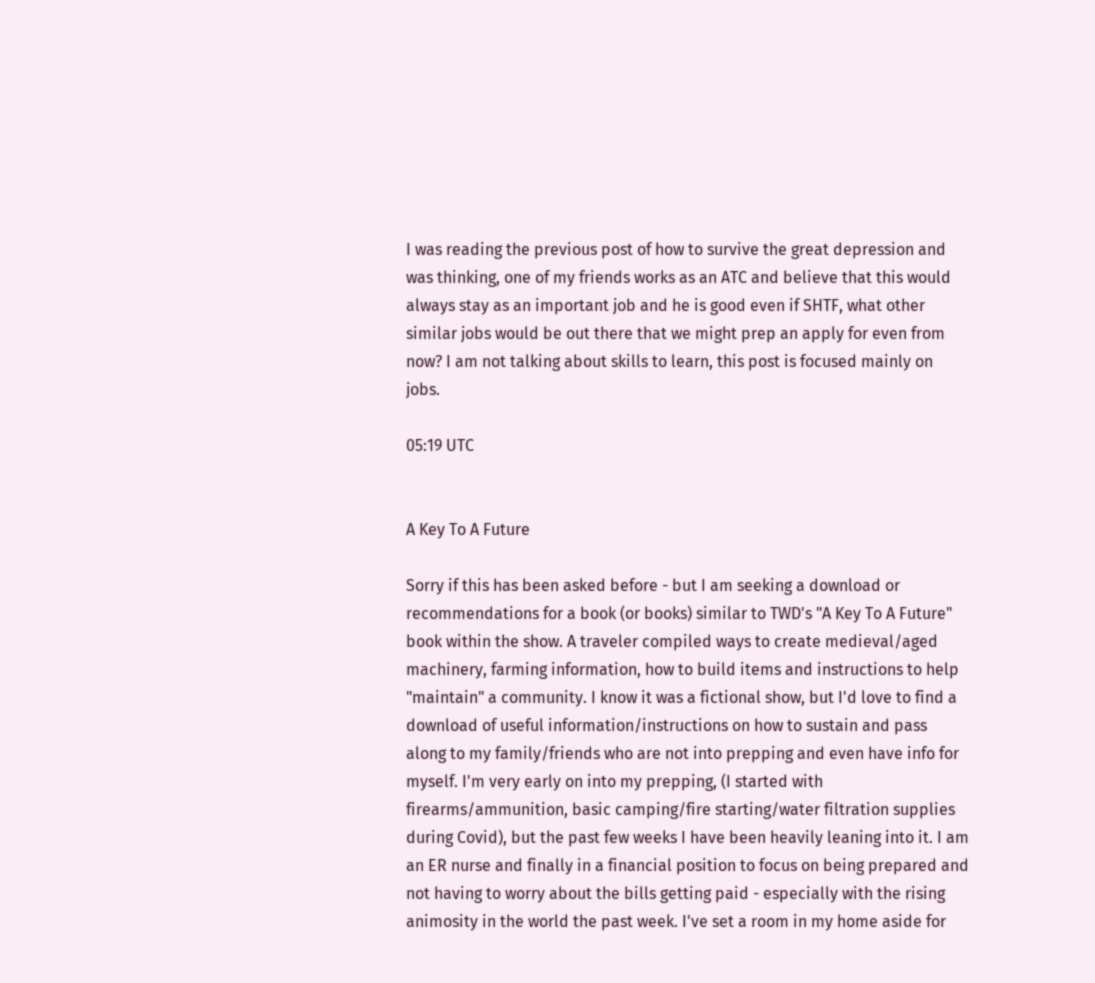I was reading the previous post of how to survive the great depression and was thinking, one of my friends works as an ATC and believe that this would always stay as an important job and he is good even if SHTF, what other similar jobs would be out there that we might prep an apply for even from now? I am not talking about skills to learn, this post is focused mainly on jobs.

05:19 UTC


A Key To A Future

Sorry if this has been asked before - but I am seeking a download or recommendations for a book (or books) similar to TWD's "A Key To A Future" book within the show. A traveler compiled ways to create medieval/aged machinery, farming information, how to build items and instructions to help "maintain" a community. I know it was a fictional show, but I'd love to find a download of useful information/instructions on how to sustain and pass along to my family/friends who are not into prepping and even have info for myself. I'm very early on into my prepping, (I started with firearms/ammunition, basic camping/fire starting/water filtration supplies during Covid), but the past few weeks I have been heavily leaning into it. I am an ER nurse and finally in a financial position to focus on being prepared and not having to worry about the bills getting paid - especially with the rising animosity in the world the past week. I've set a room in my home aside for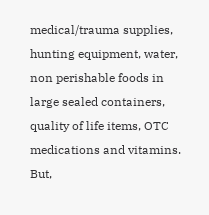medical/trauma supplies, hunting equipment, water, non perishable foods in large sealed containers, quality of life items, OTC medications and vitamins. But,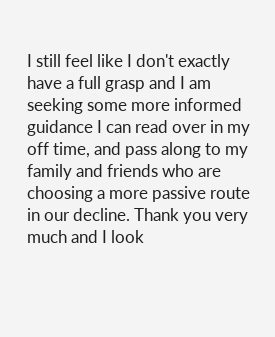I still feel like I don't exactly have a full grasp and I am seeking some more informed guidance I can read over in my off time, and pass along to my family and friends who are choosing a more passive route in our decline. Thank you very much and I look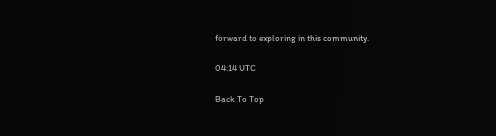forward to exploring in this community.

04:14 UTC

Back To Top